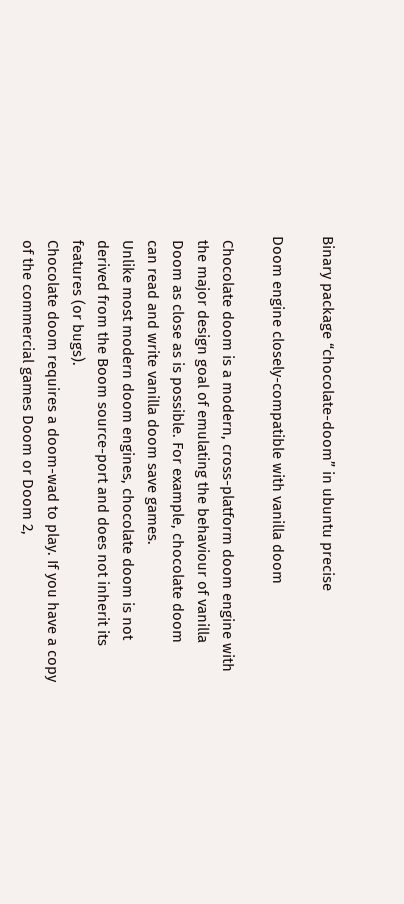Binary package “chocolate-doom” in ubuntu precise

Doom engine closely-compatible with vanilla doom

 Chocolate doom is a modern, cross-platform doom engine with
 the major design goal of emulating the behaviour of vanilla
 Doom as close as is possible. For example, chocolate doom
 can read and write vanilla doom save games.
 Unlike most modern doom engines, chocolate doom is not
 derived from the Boom source-port and does not inherit its
 features (or bugs).
 Chocolate doom requires a doom-wad to play. If you have a copy
 of the commercial games Doom or Doom 2,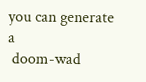you can generate a
 doom-wad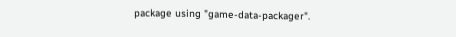package using "game-data-packager".